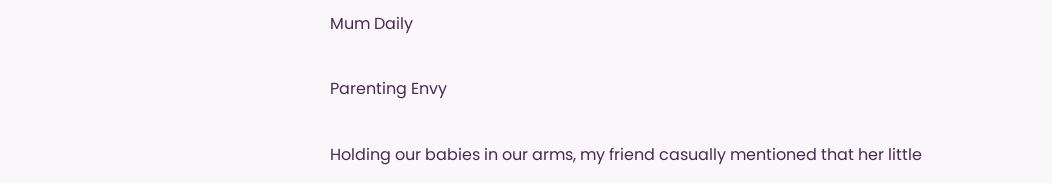Mum Daily

Parenting Envy

Holding our babies in our arms, my friend casually mentioned that her little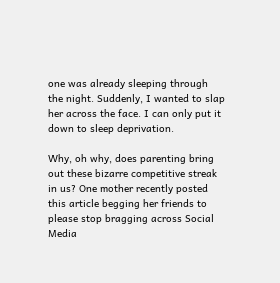one was already sleeping through the night. Suddenly, I wanted to slap her across the face. I can only put it down to sleep deprivation.

Why, oh why, does parenting bring out these bizarre competitive streak in us? One mother recently posted this article begging her friends to please stop bragging across Social Media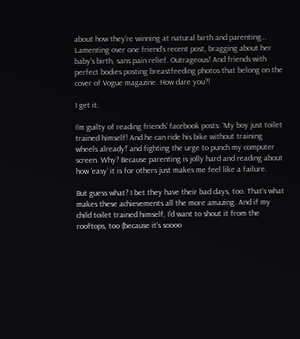about how they’re winning at natural birth and parenting… Lamenting over one friend’s recent post, bragging about her baby’s birth, sans pain relief. Outrageous! And friends with perfect bodies posting breastfeeding photos that belong on the cover of Vogue magazine. How dare you?!

I get it.

I’m guilty of reading friends’ facebook posts: ‘My boy just toilet trained himself! And he can ride his bike without training wheels already!’ and fighting the urge to punch my computer screen. Why? Because parenting is jolly hard and reading about how ‘easy’ it is for others just makes me feel like a failure.

But guess what? I bet they have their bad days, too. That’s what makes these achievements all the more amazing. And if my child toilet trained himself, I’d want to shout it from the rooftops, too (because it’s soooo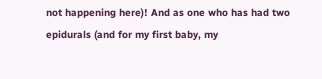not happening here)! And as one who has had two epidurals (and for my first baby, my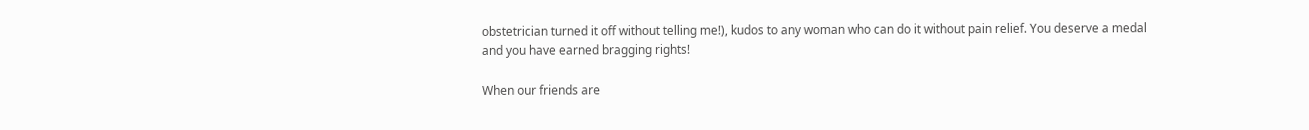obstetrician turned it off without telling me!), kudos to any woman who can do it without pain relief. You deserve a medal and you have earned bragging rights!

When our friends are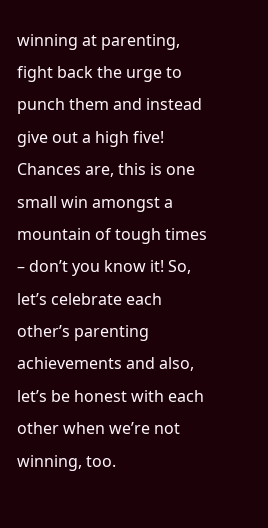winning at parenting, fight back the urge to punch them and instead give out a high five! Chances are, this is one small win amongst a mountain of tough times – don’t you know it! So, let’s celebrate each other’s parenting achievements and also, let’s be honest with each other when we’re not winning, too.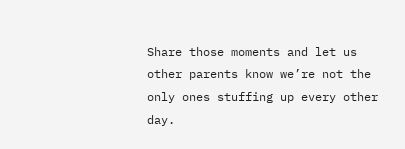Share those moments and let us other parents know we’re not the only ones stuffing up every other day.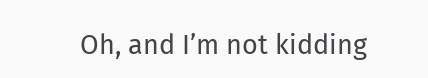Oh, and I’m not kidding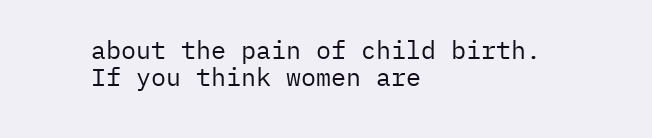about the pain of child birth. If you think women are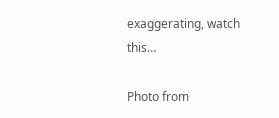exaggerating, watch this…

Photo from